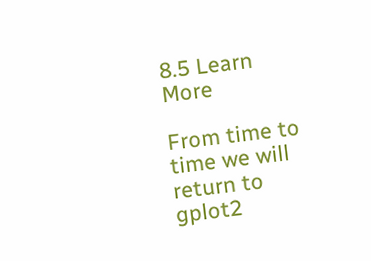8.5 Learn More

From time to time we will return to gplot2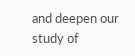and deepen our study of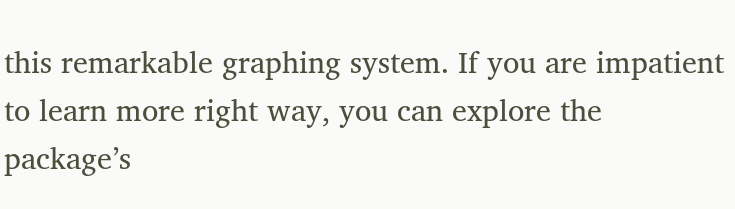this remarkable graphing system. If you are impatient to learn more right way, you can explore the package’s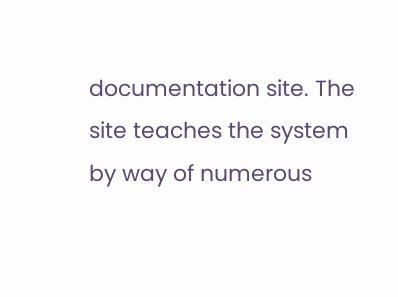documentation site. The site teaches the system by way of numerous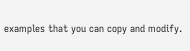examples that you can copy and modify.